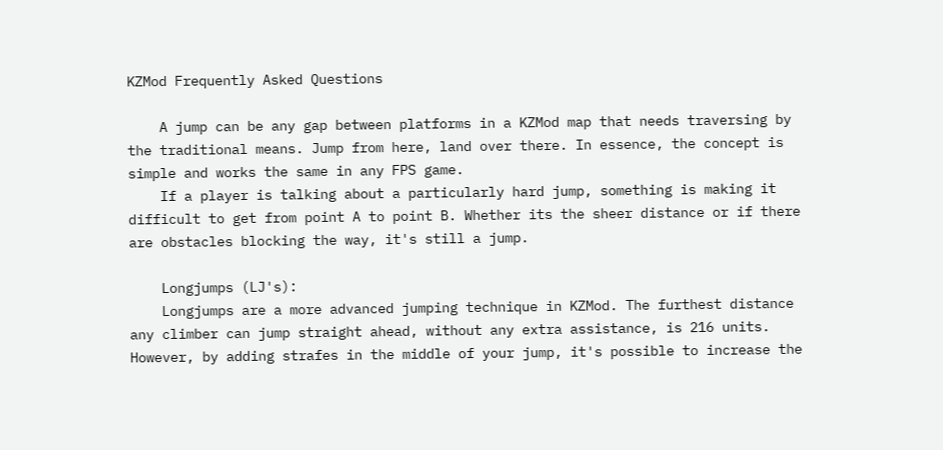KZMod Frequently Asked Questions

    A jump can be any gap between platforms in a KZMod map that needs traversing by the traditional means. Jump from here, land over there. In essence, the concept is simple and works the same in any FPS game.
    If a player is talking about a particularly hard jump, something is making it difficult to get from point A to point B. Whether its the sheer distance or if there are obstacles blocking the way, it's still a jump.

    Longjumps (LJ's):
    Longjumps are a more advanced jumping technique in KZMod. The furthest distance any climber can jump straight ahead, without any extra assistance, is 216 units. However, by adding strafes in the middle of your jump, it's possible to increase the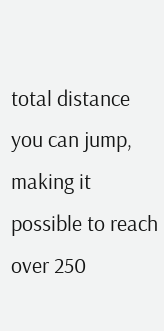total distance you can jump, making it possible to reach over 250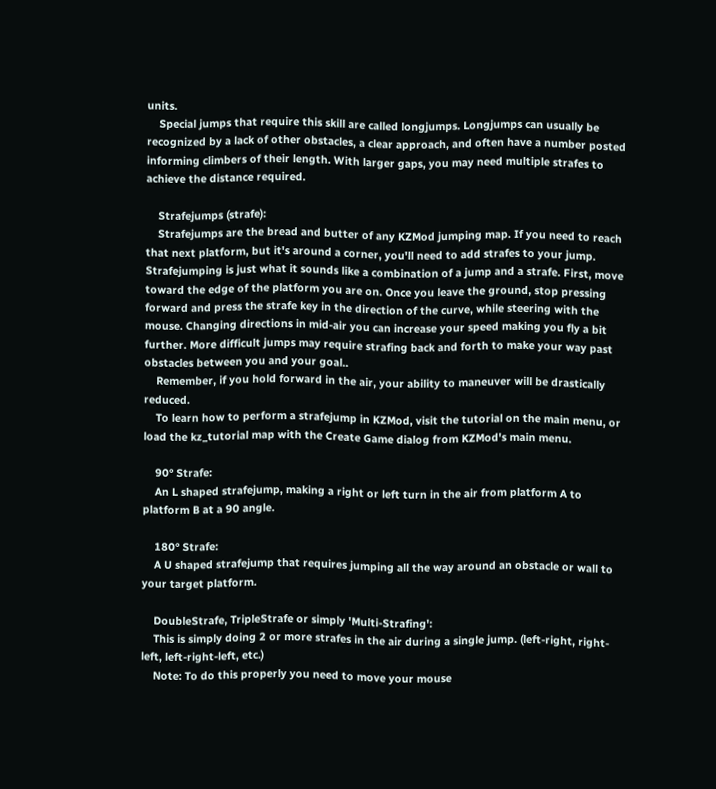units.
    Special jumps that require this skill are called longjumps. Longjumps can usually be recognized by a lack of other obstacles, a clear approach, and often have a number posted informing climbers of their length. With larger gaps, you may need multiple strafes to achieve the distance required.

    Strafejumps (strafe):
    Strafejumps are the bread and butter of any KZMod jumping map. If you need to reach that next platform, but it's around a corner, you'll need to add strafes to your jump. Strafejumping is just what it sounds like a combination of a jump and a strafe. First, move toward the edge of the platform you are on. Once you leave the ground, stop pressing forward and press the strafe key in the direction of the curve, while steering with the mouse. Changing directions in mid-air you can increase your speed making you fly a bit further. More difficult jumps may require strafing back and forth to make your way past obstacles between you and your goal..
    Remember, if you hold forward in the air, your ability to maneuver will be drastically reduced.
    To learn how to perform a strafejump in KZMod, visit the tutorial on the main menu, or load the kz_tutorial map with the Create Game dialog from KZMod's main menu.

    90° Strafe:
    An L shaped strafejump, making a right or left turn in the air from platform A to platform B at a 90 angle.

    180° Strafe:
    A U shaped strafejump that requires jumping all the way around an obstacle or wall to your target platform.

    DoubleStrafe, TripleStrafe or simply 'Multi-Strafing':
    This is simply doing 2 or more strafes in the air during a single jump. (left-right, right-left, left-right-left, etc.)
    Note: To do this properly you need to move your mouse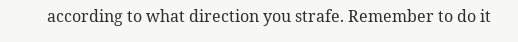according to what direction you strafe. Remember to do it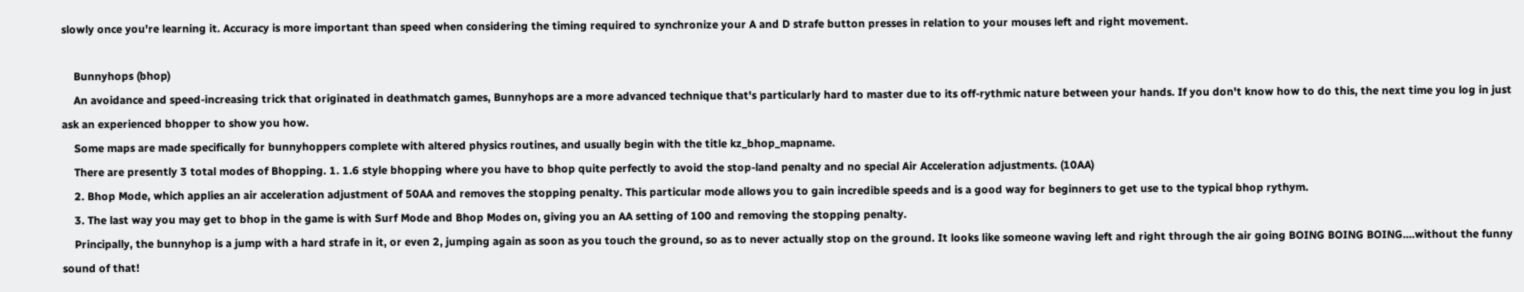slowly once you're learning it. Accuracy is more important than speed when considering the timing required to synchronize your A and D strafe button presses in relation to your mouses left and right movement.

    Bunnyhops (bhop)
    An avoidance and speed-increasing trick that originated in deathmatch games, Bunnyhops are a more advanced technique that's particularly hard to master due to its off-rythmic nature between your hands. If you don't know how to do this, the next time you log in just ask an experienced bhopper to show you how.
    Some maps are made specifically for bunnyhoppers complete with altered physics routines, and usually begin with the title kz_bhop_mapname.
    There are presently 3 total modes of Bhopping. 1. 1.6 style bhopping where you have to bhop quite perfectly to avoid the stop-land penalty and no special Air Acceleration adjustments. (10AA)
    2. Bhop Mode, which applies an air acceleration adjustment of 50AA and removes the stopping penalty. This particular mode allows you to gain incredible speeds and is a good way for beginners to get use to the typical bhop rythym.
    3. The last way you may get to bhop in the game is with Surf Mode and Bhop Modes on, giving you an AA setting of 100 and removing the stopping penalty.
    Principally, the bunnyhop is a jump with a hard strafe in it, or even 2, jumping again as soon as you touch the ground, so as to never actually stop on the ground. It looks like someone waving left and right through the air going BOING BOING BOING....without the funny sound of that!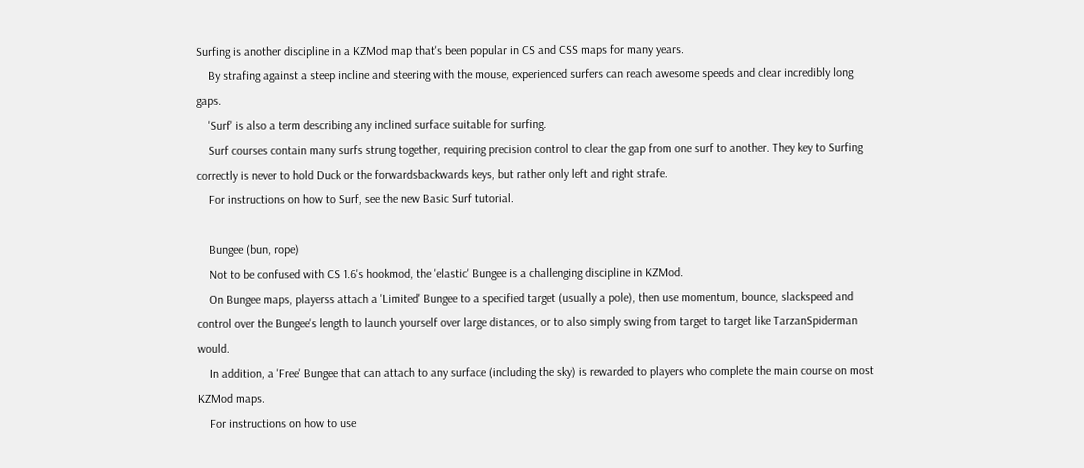Surfing is another discipline in a KZMod map that's been popular in CS and CSS maps for many years.
    By strafing against a steep incline and steering with the mouse, experienced surfers can reach awesome speeds and clear incredibly long gaps.
    'Surf' is also a term describing any inclined surface suitable for surfing.
    Surf courses contain many surfs strung together, requiring precision control to clear the gap from one surf to another. They key to Surfing correctly is never to hold Duck or the forwardsbackwards keys, but rather only left and right strafe.
    For instructions on how to Surf, see the new Basic Surf tutorial.

    Bungee (bun, rope)
    Not to be confused with CS 1.6's hookmod, the 'elastic' Bungee is a challenging discipline in KZMod.
    On Bungee maps, playerss attach a 'Limited' Bungee to a specified target (usually a pole), then use momentum, bounce, slackspeed and control over the Bungee's length to launch yourself over large distances, or to also simply swing from target to target like TarzanSpiderman would.
    In addition, a 'Free' Bungee that can attach to any surface (including the sky) is rewarded to players who complete the main course on most KZMod maps.
    For instructions on how to use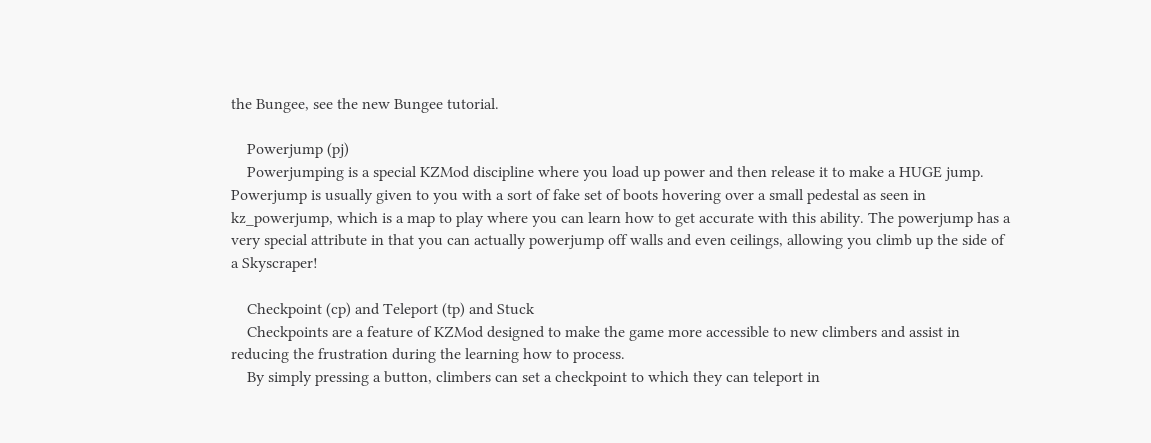the Bungee, see the new Bungee tutorial.

    Powerjump (pj)
    Powerjumping is a special KZMod discipline where you load up power and then release it to make a HUGE jump. Powerjump is usually given to you with a sort of fake set of boots hovering over a small pedestal as seen in kz_powerjump, which is a map to play where you can learn how to get accurate with this ability. The powerjump has a very special attribute in that you can actually powerjump off walls and even ceilings, allowing you climb up the side of a Skyscraper!

    Checkpoint (cp) and Teleport (tp) and Stuck
    Checkpoints are a feature of KZMod designed to make the game more accessible to new climbers and assist in reducing the frustration during the learning how to process.
    By simply pressing a button, climbers can set a checkpoint to which they can teleport in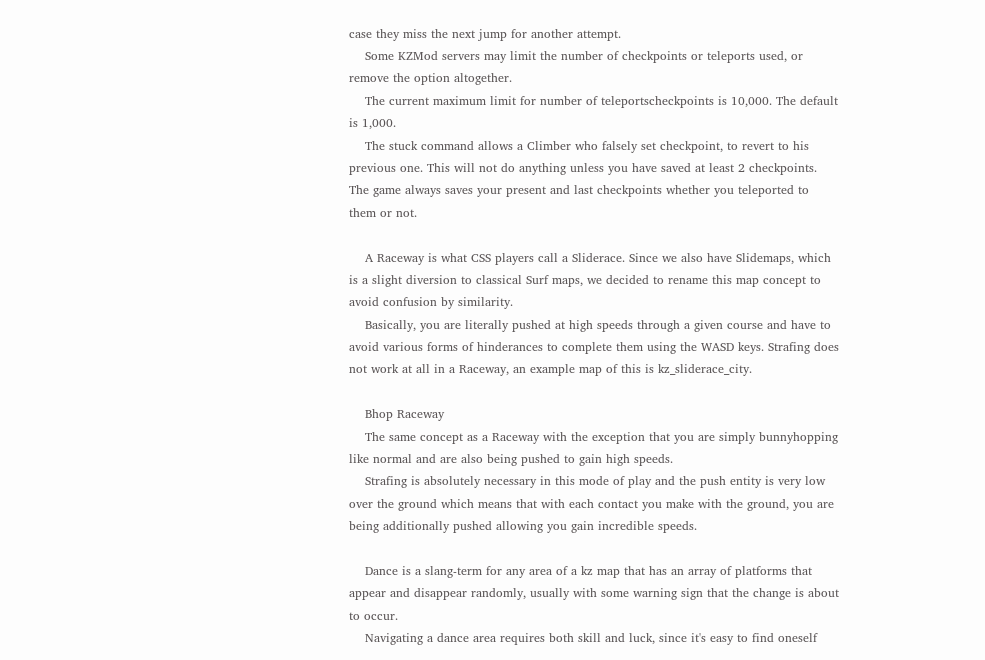case they miss the next jump for another attempt.
    Some KZMod servers may limit the number of checkpoints or teleports used, or remove the option altogether.
    The current maximum limit for number of teleportscheckpoints is 10,000. The default is 1,000.
    The stuck command allows a Climber who falsely set checkpoint, to revert to his previous one. This will not do anything unless you have saved at least 2 checkpoints. The game always saves your present and last checkpoints whether you teleported to them or not.

    A Raceway is what CSS players call a Sliderace. Since we also have Slidemaps, which is a slight diversion to classical Surf maps, we decided to rename this map concept to avoid confusion by similarity.
    Basically, you are literally pushed at high speeds through a given course and have to avoid various forms of hinderances to complete them using the WASD keys. Strafing does not work at all in a Raceway, an example map of this is kz_sliderace_city.

    Bhop Raceway
    The same concept as a Raceway with the exception that you are simply bunnyhopping like normal and are also being pushed to gain high speeds.
    Strafing is absolutely necessary in this mode of play and the push entity is very low over the ground which means that with each contact you make with the ground, you are being additionally pushed allowing you gain incredible speeds.

    Dance is a slang-term for any area of a kz map that has an array of platforms that appear and disappear randomly, usually with some warning sign that the change is about to occur.
    Navigating a dance area requires both skill and luck, since it's easy to find oneself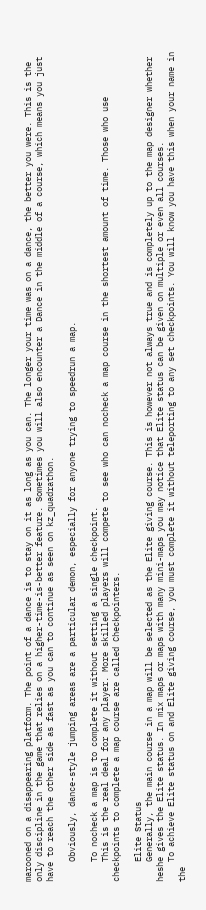marooned on a disappearing platform. The point of a dance is to stay on it as long as you can. The longer your time was on a dance, the better you were. This is the only discipline in the game that relies on a higher-time-is-better feature. Sometimes you will also encounter a Dance in the middle of a course, which means you just have to reach the other side as fast as you can to continue as seen on kz_quadrathon.

    Obviously, dance-style jumping areas are a particular demon, especially for anyone trying to speedrun a map.

    To nocheck a map is to complete it without setting a single checkpoint.
    This is the real deal for any player. More skilled players will compete to see who can nocheck a map course in the shortest amount of time. Those who use checkpoints to complete a map course are called Checkpointers.

    Elite Status
    Generally, the main course in a map will be selected as the Elite giving course. This is however not always true and is completely up to the map designer whether heshe gives the Elite status. In mix maps or maps with many mini-maps you may notice that Elite status can be given on multiple or even all courses.
    To achieve Elite status on and Elite giving course, you must complete it without teleporting to any set checkpoints. You will know you have this when your name in the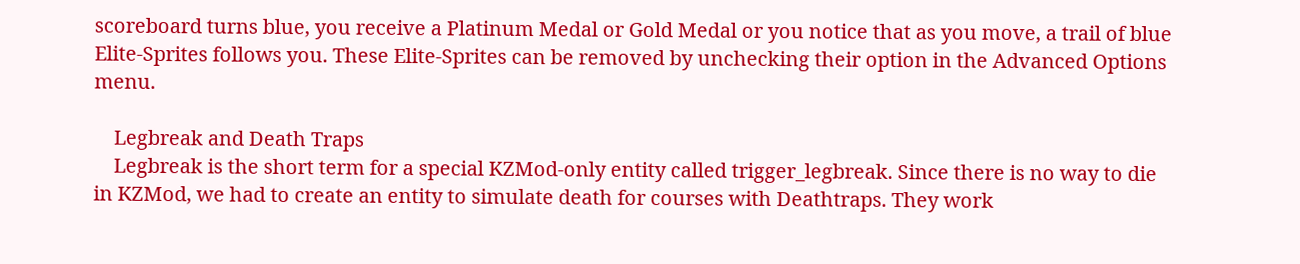scoreboard turns blue, you receive a Platinum Medal or Gold Medal or you notice that as you move, a trail of blue Elite-Sprites follows you. These Elite-Sprites can be removed by unchecking their option in the Advanced Options menu.

    Legbreak and Death Traps
    Legbreak is the short term for a special KZMod-only entity called trigger_legbreak. Since there is no way to die in KZMod, we had to create an entity to simulate death for courses with Deathtraps. They work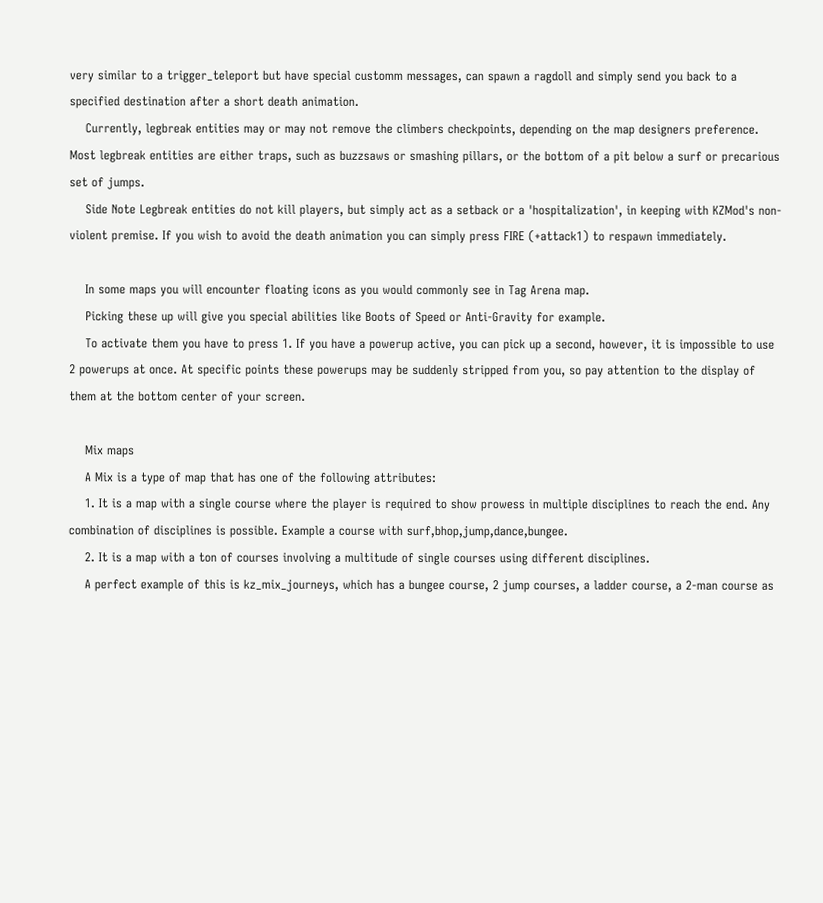very similar to a trigger_teleport but have special customm messages, can spawn a ragdoll and simply send you back to a specified destination after a short death animation.
    Currently, legbreak entities may or may not remove the climbers checkpoints, depending on the map designers preference. Most legbreak entities are either traps, such as buzzsaws or smashing pillars, or the bottom of a pit below a surf or precarious set of jumps.
    Side Note Legbreak entities do not kill players, but simply act as a setback or a 'hospitalization', in keeping with KZMod's non-violent premise. If you wish to avoid the death animation you can simply press FIRE (+attack1) to respawn immediately.

    In some maps you will encounter floating icons as you would commonly see in Tag Arena map.
    Picking these up will give you special abilities like Boots of Speed or Anti-Gravity for example.
    To activate them you have to press 1. If you have a powerup active, you can pick up a second, however, it is impossible to use 2 powerups at once. At specific points these powerups may be suddenly stripped from you, so pay attention to the display of them at the bottom center of your screen.

    Mix maps
    A Mix is a type of map that has one of the following attributes:
    1. It is a map with a single course where the player is required to show prowess in multiple disciplines to reach the end. Any combination of disciplines is possible. Example a course with surf,bhop,jump,dance,bungee.
    2. It is a map with a ton of courses involving a multitude of single courses using different disciplines.
    A perfect example of this is kz_mix_journeys, which has a bungee course, 2 jump courses, a ladder course, a 2-man course as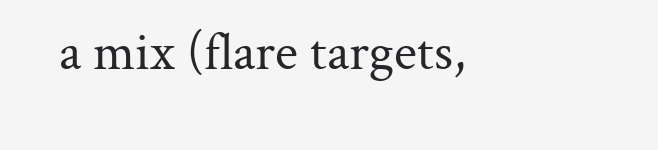a mix (flare targets,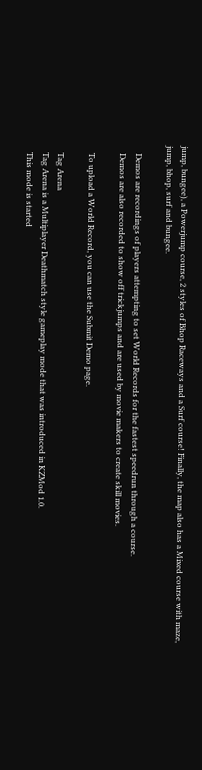jump, bungee), a Powerjump course, 2 styles of Bhop Raceways and a Surf course! Finally, the map also has a Mixed course with maze, jump, bhop, surf and bungee.

    Demos are recordings of players attempting to set World Records for the fastest speedrun through a course.
    Demos are also recorded to show off trickjumps and are used by movie makers to create skill movies.

    To upload a World Record, you can use the Submit Demo page.

    Tag Arena
    Tag Arena is a Multiplayer Deathmatch style gameplay mode that was introduced in KZMod 1.0.
    This mode is started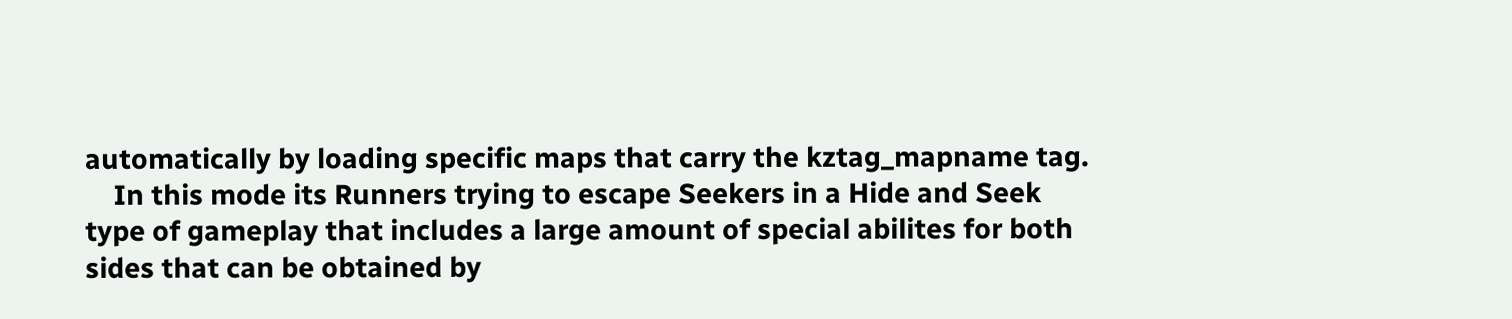automatically by loading specific maps that carry the kztag_mapname tag.
    In this mode its Runners trying to escape Seekers in a Hide and Seek type of gameplay that includes a large amount of special abilites for both sides that can be obtained by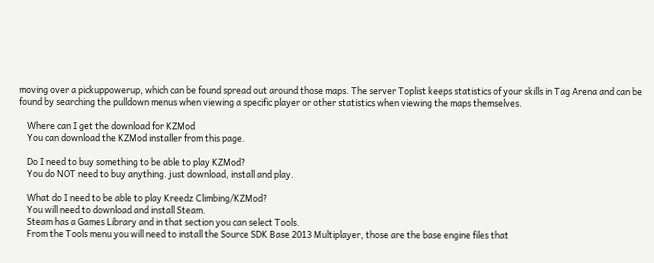moving over a pickuppowerup, which can be found spread out around those maps. The server Toplist keeps statistics of your skills in Tag Arena and can be found by searching the pulldown menus when viewing a specific player or other statistics when viewing the maps themselves.

    Where can I get the download for KZMod
    You can download the KZMod installer from this page.

    Do I need to buy something to be able to play KZMod?
    You do NOT need to buy anything. just download, install and play.

    What do I need to be able to play Kreedz Climbing/KZMod?
    You will need to download and install Steam.
    Steam has a Games Library and in that section you can select Tools.
    From the Tools menu you will need to install the Source SDK Base 2013 Multiplayer, those are the base engine files that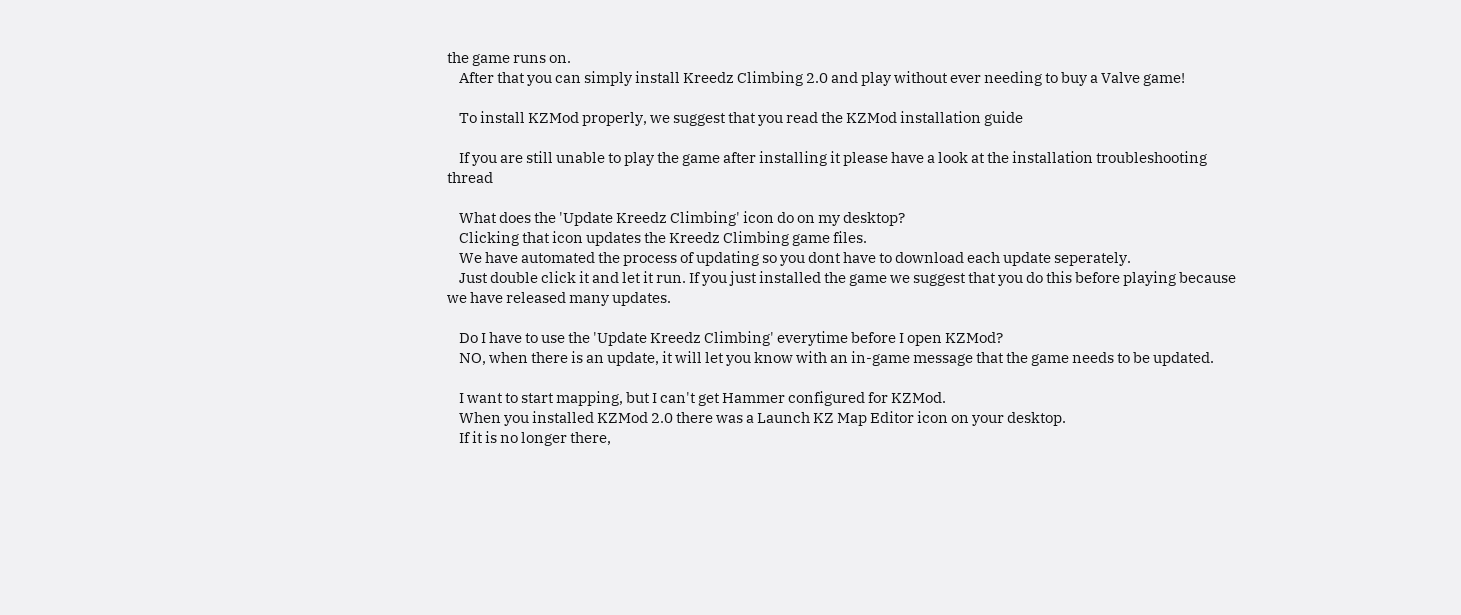the game runs on.
    After that you can simply install Kreedz Climbing 2.0 and play without ever needing to buy a Valve game!

    To install KZMod properly, we suggest that you read the KZMod installation guide

    If you are still unable to play the game after installing it please have a look at the installation troubleshooting thread

    What does the 'Update Kreedz Climbing' icon do on my desktop?
    Clicking that icon updates the Kreedz Climbing game files.
    We have automated the process of updating so you dont have to download each update seperately.
    Just double click it and let it run. If you just installed the game we suggest that you do this before playing because we have released many updates.

    Do I have to use the 'Update Kreedz Climbing' everytime before I open KZMod?
    NO, when there is an update, it will let you know with an in-game message that the game needs to be updated.

    I want to start mapping, but I can't get Hammer configured for KZMod.
    When you installed KZMod 2.0 there was a Launch KZ Map Editor icon on your desktop.
    If it is no longer there,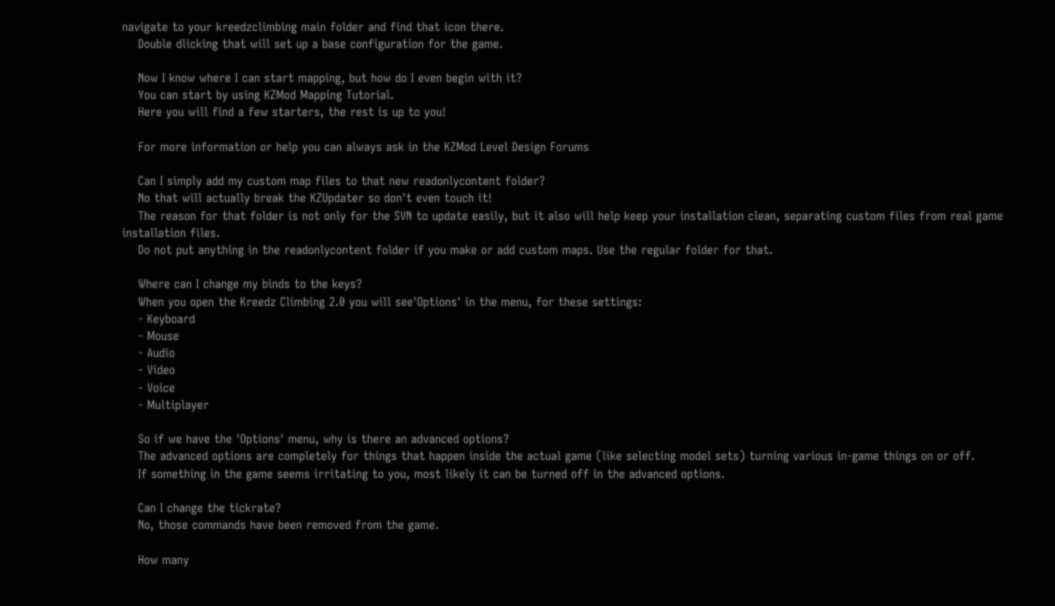navigate to your kreedzclimbing main folder and find that icon there.
    Double dlicking that will set up a base configuration for the game.

    Now I know where I can start mapping, but how do I even begin with it?
    You can start by using KZMod Mapping Tutorial.
    Here you will find a few starters, the rest is up to you!

    For more information or help you can always ask in the KZMod Level Design Forums

    Can I simply add my custom map files to that new readonlycontent folder?
    No that will actually break the KZUpdater so don't even touch it!
    The reason for that folder is not only for the SVN to update easily, but it also will help keep your installation clean, separating custom files from real game installation files.
    Do not put anything in the readonlycontent folder if you make or add custom maps. Use the regular folder for that.

    Where can I change my binds to the keys?
    When you open the Kreedz Climbing 2.0 you will see'Options' in the menu, for these settings:
    - Keyboard
    - Mouse
    - Audio
    - Video
    - Voice
    - Multiplayer

    So if we have the 'Options' menu, why is there an advanced options?
    The advanced options are completely for things that happen inside the actual game (like selecting model sets) turning various in-game things on or off.
    If something in the game seems irritating to you, most likely it can be turned off in the advanced options.

    Can I change the tickrate?
    No, those commands have been removed from the game.

    How many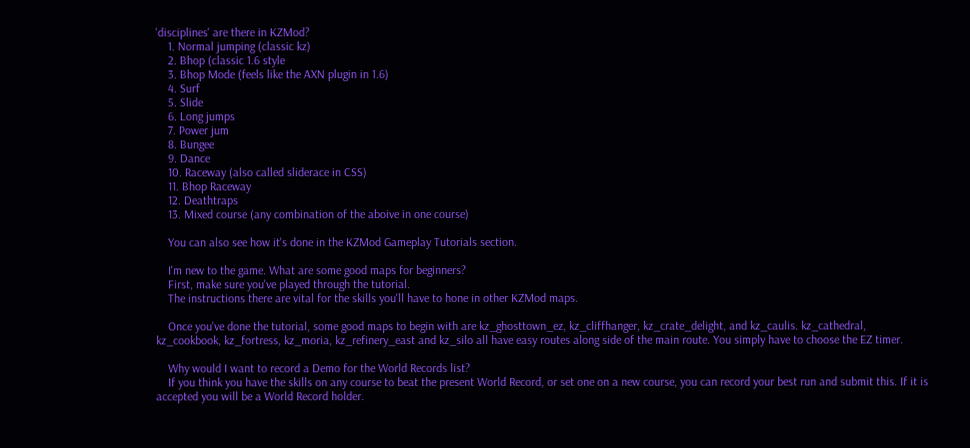'disciplines' are there in KZMod?
    1. Normal jumping (classic kz)
    2. Bhop (classic 1.6 style
    3. Bhop Mode (feels like the AXN plugin in 1.6)
    4. Surf
    5. Slide
    6. Long jumps
    7. Power jum
    8. Bungee
    9. Dance
    10. Raceway (also called sliderace in CSS)
    11. Bhop Raceway
    12. Deathtraps
    13. Mixed course (any combination of the aboive in one course)

    You can also see how it's done in the KZMod Gameplay Tutorials section.

    I'm new to the game. What are some good maps for beginners?
    First, make sure you've played through the tutorial.
    The instructions there are vital for the skills you'll have to hone in other KZMod maps.

    Once you've done the tutorial, some good maps to begin with are kz_ghosttown_ez, kz_cliffhanger, kz_crate_delight, and kz_caulis. kz_cathedral, kz_cookbook, kz_fortress, kz_moria, kz_refinery_east and kz_silo all have easy routes along side of the main route. You simply have to choose the EZ timer.

    Why would I want to record a Demo for the World Records list?
    If you think you have the skills on any course to beat the present World Record, or set one on a new course, you can record your best run and submit this. If it is accepted you will be a World Record holder.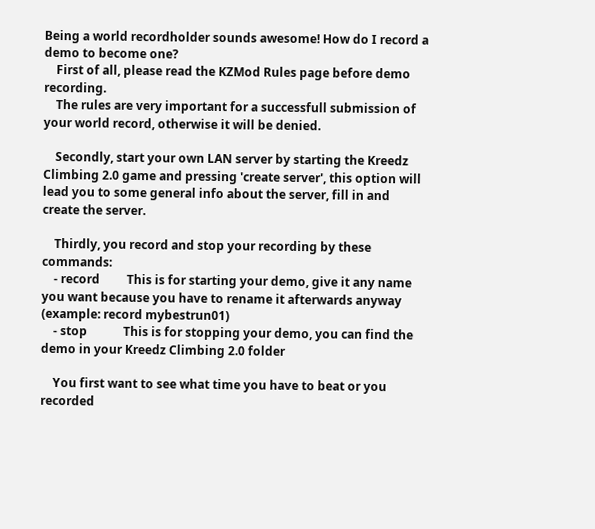Being a world recordholder sounds awesome! How do I record a demo to become one?
    First of all, please read the KZMod Rules page before demo recording.
    The rules are very important for a successfull submission of your world record, otherwise it will be denied.

    Secondly, start your own LAN server by starting the Kreedz Climbing 2.0 game and pressing 'create server', this option will lead you to some general info about the server, fill in and create the server.

    Thirdly, you record and stop your recording by these commands:
    - record         This is for starting your demo, give it any name you want because you have to rename it afterwards anyway (example: record mybestrun01)
    - stop            This is for stopping your demo, you can find the demo in your Kreedz Climbing 2.0 folder

    You first want to see what time you have to beat or you recorded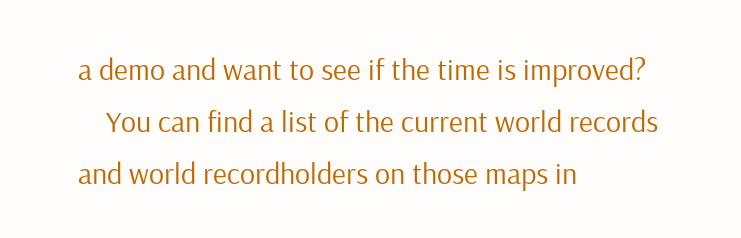a demo and want to see if the time is improved?
    You can find a list of the current world records and world recordholders on those maps in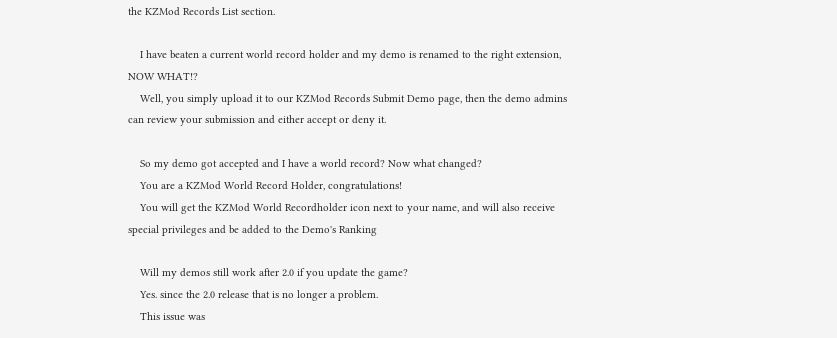the KZMod Records List section.

    I have beaten a current world record holder and my demo is renamed to the right extension, NOW WHAT!?
    Well, you simply upload it to our KZMod Records Submit Demo page, then the demo admins can review your submission and either accept or deny it.

    So my demo got accepted and I have a world record? Now what changed?
    You are a KZMod World Record Holder, congratulations!
    You will get the KZMod World Recordholder icon next to your name, and will also receive special privileges and be added to the Demo's Ranking

    Will my demos still work after 2.0 if you update the game?
    Yes. since the 2.0 release that is no longer a problem.
    This issue was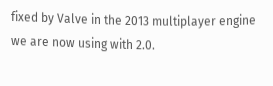fixed by Valve in the 2013 multiplayer engine we are now using with 2.0.